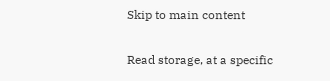Skip to main content

Read storage, at a specific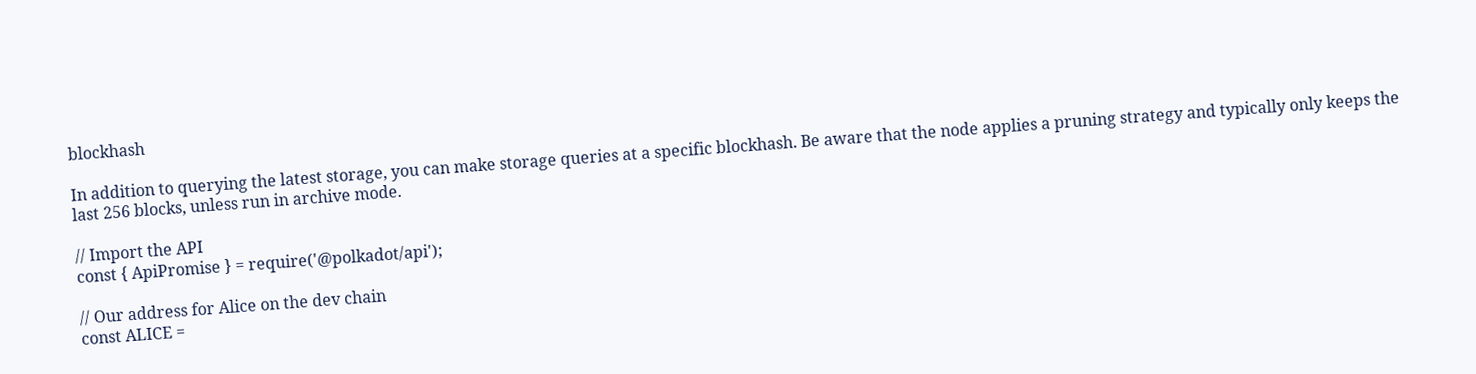blockhash

In addition to querying the latest storage, you can make storage queries at a specific blockhash. Be aware that the node applies a pruning strategy and typically only keeps the last 256 blocks, unless run in archive mode.

// Import the API
const { ApiPromise } = require('@polkadot/api');

// Our address for Alice on the dev chain
const ALICE =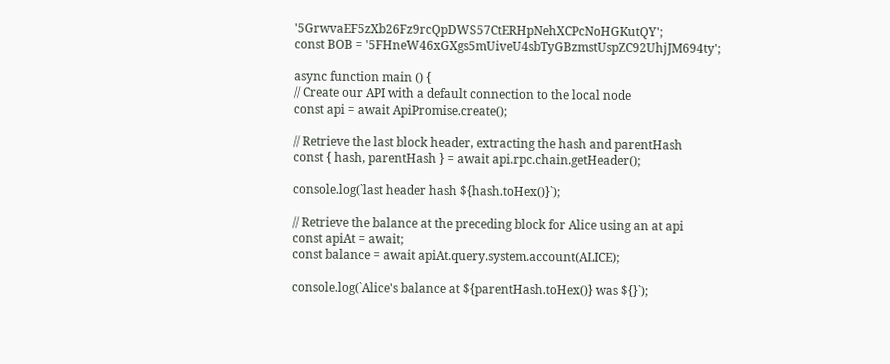'5GrwvaEF5zXb26Fz9rcQpDWS57CtERHpNehXCPcNoHGKutQY';
const BOB = '5FHneW46xGXgs5mUiveU4sbTyGBzmstUspZC92UhjJM694ty';

async function main () {
// Create our API with a default connection to the local node
const api = await ApiPromise.create();

// Retrieve the last block header, extracting the hash and parentHash
const { hash, parentHash } = await api.rpc.chain.getHeader();

console.log(`last header hash ${hash.toHex()}`);

// Retrieve the balance at the preceding block for Alice using an at api
const apiAt = await;
const balance = await apiAt.query.system.account(ALICE);

console.log(`Alice's balance at ${parentHash.toHex()} was ${}`);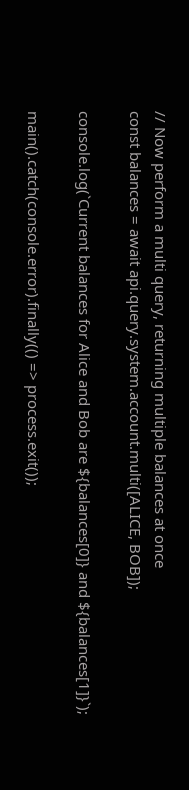// Now perform a multi query, returning multiple balances at once
const balances = await api.query.system.account.multi([ALICE, BOB]);

console.log(`Current balances for Alice and Bob are ${balances[0]} and ${balances[1]}`);

main().catch(console.error).finally(() => process.exit());